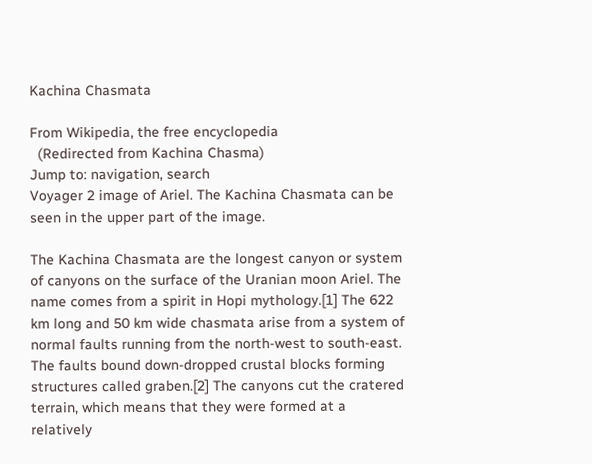Kachina Chasmata

From Wikipedia, the free encyclopedia
  (Redirected from Kachina Chasma)
Jump to: navigation, search
Voyager 2 image of Ariel. The Kachina Chasmata can be seen in the upper part of the image.

The Kachina Chasmata are the longest canyon or system of canyons on the surface of the Uranian moon Ariel. The name comes from a spirit in Hopi mythology.[1] The 622 km long and 50 km wide chasmata arise from a system of normal faults running from the north-west to south-east. The faults bound down-dropped crustal blocks forming structures called graben.[2] The canyons cut the cratered terrain, which means that they were formed at a relatively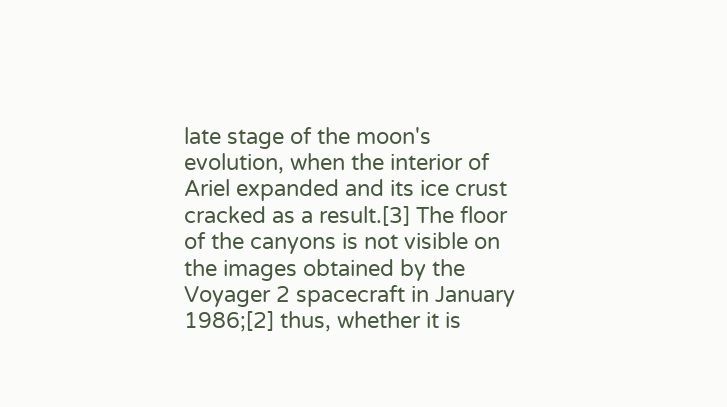late stage of the moon's evolution, when the interior of Ariel expanded and its ice crust cracked as a result.[3] The floor of the canyons is not visible on the images obtained by the Voyager 2 spacecraft in January 1986;[2] thus, whether it is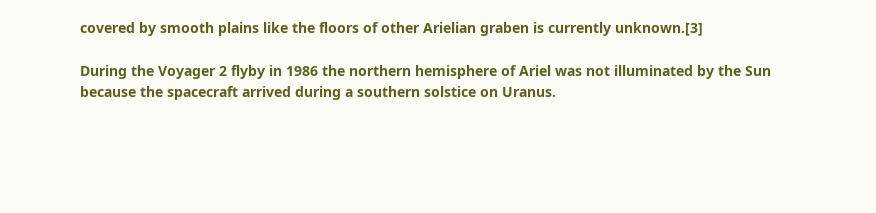covered by smooth plains like the floors of other Arielian graben is currently unknown.[3]

During the Voyager 2 flyby in 1986 the northern hemisphere of Ariel was not illuminated by the Sun because the spacecraft arrived during a southern solstice on Uranus.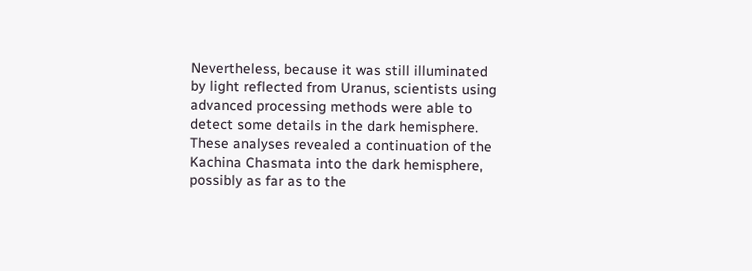Nevertheless, because it was still illuminated by light reflected from Uranus, scientists using advanced processing methods were able to detect some details in the dark hemisphere. These analyses revealed a continuation of the Kachina Chasmata into the dark hemisphere, possibly as far as to the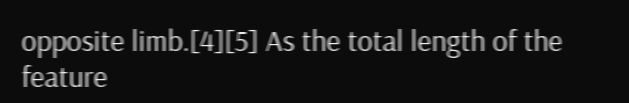opposite limb.[4][5] As the total length of the feature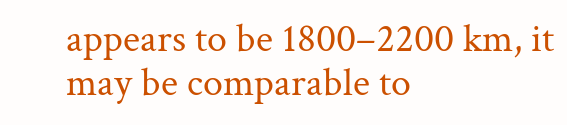appears to be 1800–2200 km, it may be comparable to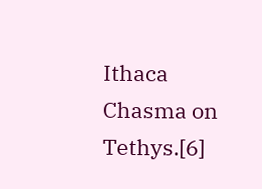Ithaca Chasma on Tethys.[6]